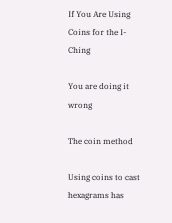If You Are Using Coins for the I-Ching

You are doing it wrong

The coin method

Using coins to cast hexagrams has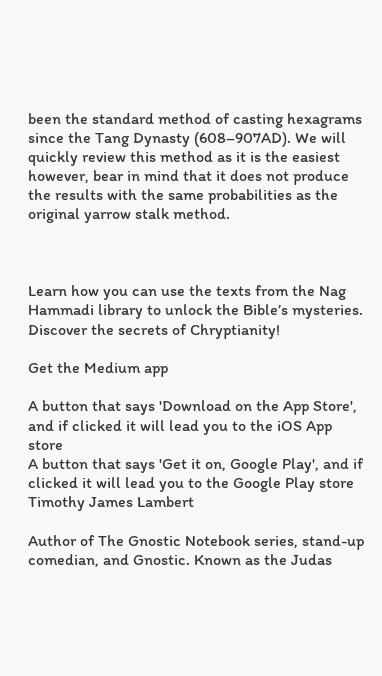been the standard method of casting hexagrams since the Tang Dynasty (608–907AD). We will quickly review this method as it is the easiest however, bear in mind that it does not produce the results with the same probabilities as the original yarrow stalk method.



Learn how you can use the texts from the Nag Hammadi library to unlock the Bible’s mysteries. Discover the secrets of Chryptianity!

Get the Medium app

A button that says 'Download on the App Store', and if clicked it will lead you to the iOS App store
A button that says 'Get it on, Google Play', and if clicked it will lead you to the Google Play store
Timothy James Lambert

Author of The Gnostic Notebook series, stand-up comedian, and Gnostic. Known as the Judas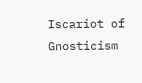Iscariot of Gnosticism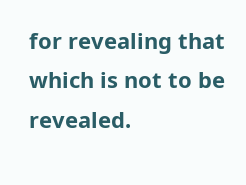for revealing that which is not to be revealed.